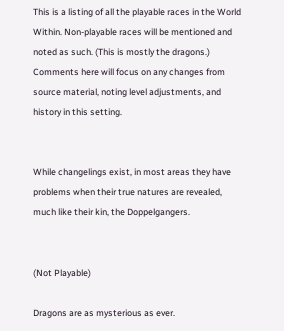This is a listing of all the playable races in the World Within. Non-playable races will be mentioned and noted as such. (This is mostly the dragons.) Comments here will focus on any changes from source material, noting level adjustments, and history in this setting.


While changelings exist, in most areas they have problems when their true natures are revealed, much like their kin, the Doppelgangers.


(Not Playable)

Dragons are as mysterious as ever.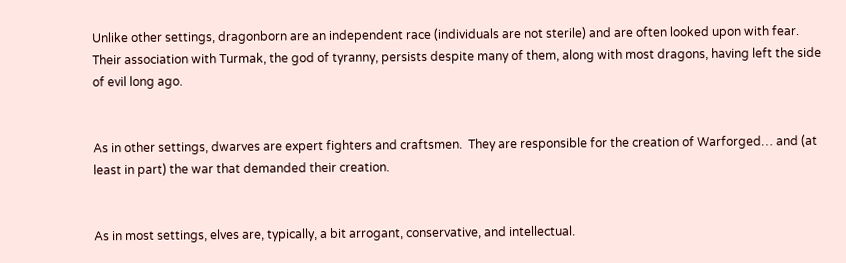Unlike other settings, dragonborn are an independent race (individuals are not sterile) and are often looked upon with fear. Their association with Turmak, the god of tyranny, persists despite many of them, along with most dragons, having left the side of evil long ago.


As in other settings, dwarves are expert fighters and craftsmen.  They are responsible for the creation of Warforged… and (at least in part) the war that demanded their creation.


As in most settings, elves are, typically, a bit arrogant, conservative, and intellectual.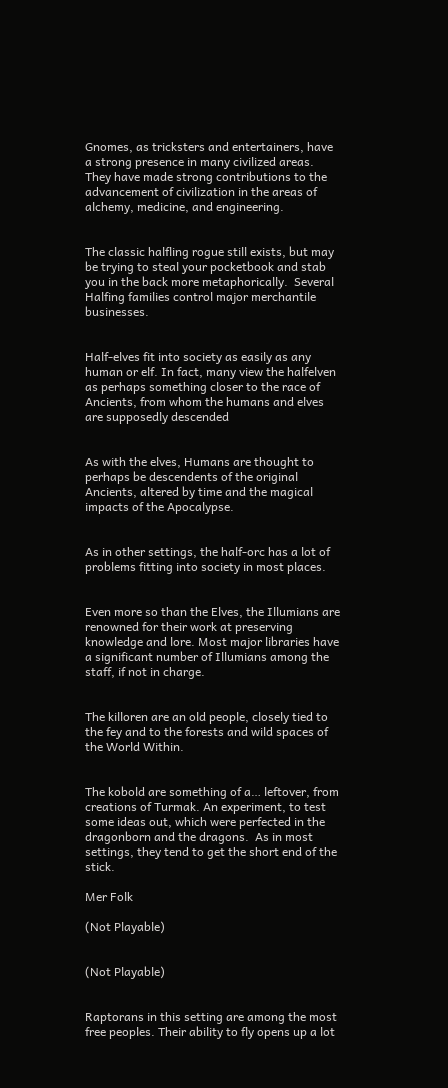Gnomes, as tricksters and entertainers, have a strong presence in many civilized areas.  They have made strong contributions to the advancement of civilization in the areas of alchemy, medicine, and engineering.


The classic halfling rogue still exists, but may be trying to steal your pocketbook and stab you in the back more metaphorically.  Several Halfing families control major merchantile businesses.


Half-elves fit into society as easily as any human or elf. In fact, many view the halfelven as perhaps something closer to the race of Ancients, from whom the humans and elves are supposedly descended


As with the elves, Humans are thought to perhaps be descendents of the original Ancients, altered by time and the magical impacts of the Apocalypse.


As in other settings, the half-orc has a lot of problems fitting into society in most places.


Even more so than the Elves, the Illumians are renowned for their work at preserving knowledge and lore. Most major libraries have a significant number of Illumians among the staff, if not in charge.


The killoren are an old people, closely tied to the fey and to the forests and wild spaces of the World Within.


The kobold are something of a… leftover, from creations of Turmak. An experiment, to test some ideas out, which were perfected in the dragonborn and the dragons.  As in most settings, they tend to get the short end of the stick.

Mer Folk

(Not Playable)


(Not Playable)


Raptorans in this setting are among the most free peoples. Their ability to fly opens up a lot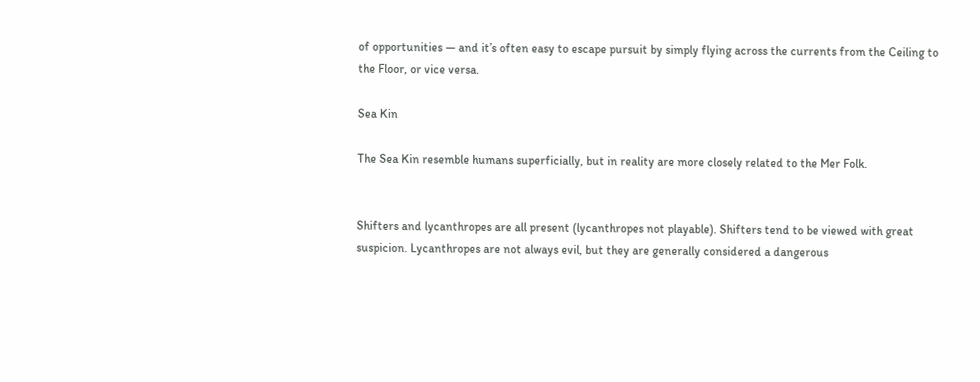of opportunities — and it’s often easy to escape pursuit by simply flying across the currents from the Ceiling to the Floor, or vice versa.

Sea Kin

The Sea Kin resemble humans superficially, but in reality are more closely related to the Mer Folk.


Shifters and lycanthropes are all present (lycanthropes not playable). Shifters tend to be viewed with great suspicion. Lycanthropes are not always evil, but they are generally considered a dangerous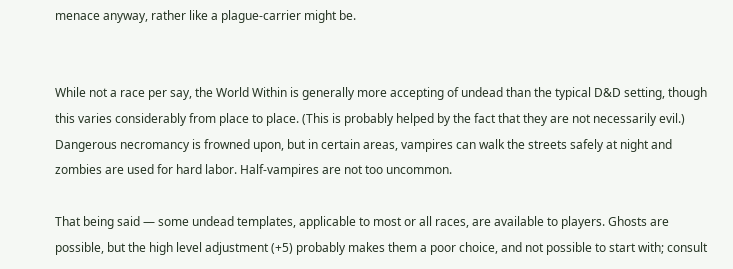menace anyway, rather like a plague-carrier might be.


While not a race per say, the World Within is generally more accepting of undead than the typical D&D setting, though this varies considerably from place to place. (This is probably helped by the fact that they are not necessarily evil.) Dangerous necromancy is frowned upon, but in certain areas, vampires can walk the streets safely at night and zombies are used for hard labor. Half-vampires are not too uncommon.

That being said — some undead templates, applicable to most or all races, are available to players. Ghosts are possible, but the high level adjustment (+5) probably makes them a poor choice, and not possible to start with; consult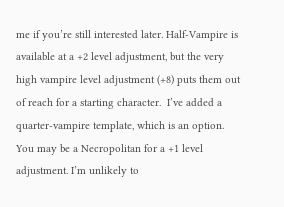me if you’re still interested later. Half-Vampire is available at a +2 level adjustment, but the very high vampire level adjustment (+8) puts them out of reach for a starting character.  I’ve added a quarter-vampire template, which is an option.  You may be a Necropolitan for a +1 level adjustment. I’m unlikely to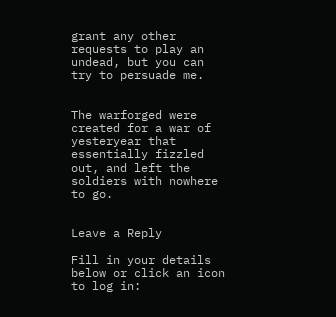grant any other requests to play an undead, but you can try to persuade me.


The warforged were created for a war of yesteryear that essentially fizzled out, and left the soldiers with nowhere to go.


Leave a Reply

Fill in your details below or click an icon to log in: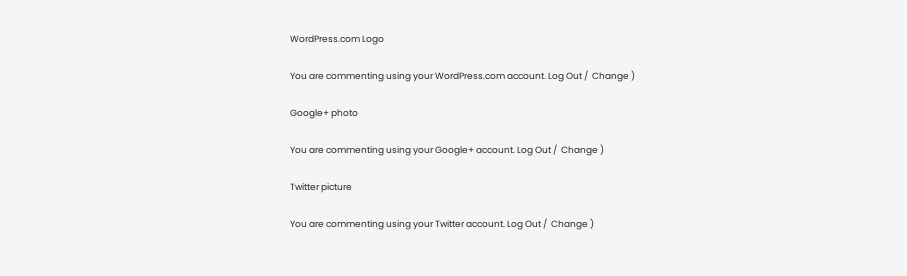WordPress.com Logo

You are commenting using your WordPress.com account. Log Out /  Change )

Google+ photo

You are commenting using your Google+ account. Log Out /  Change )

Twitter picture

You are commenting using your Twitter account. Log Out /  Change )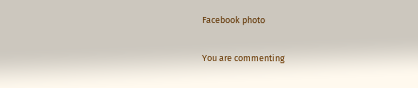Facebook photo

You are commenting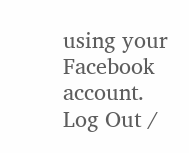using your Facebook account. Log Out /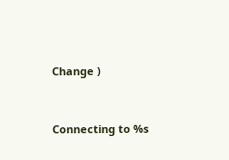Change )


Connecting to %s